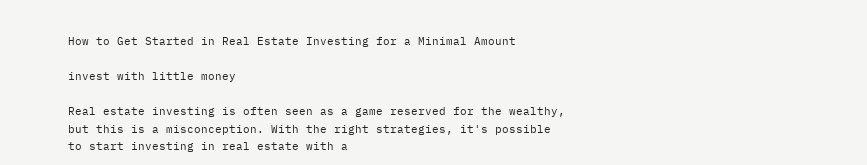How to Get Started in Real Estate Investing for a Minimal Amount

invest with little money

Real estate investing is often seen as a game reserved for the wealthy, but this is a misconception. With the right strategies, it's possible to start investing in real estate with a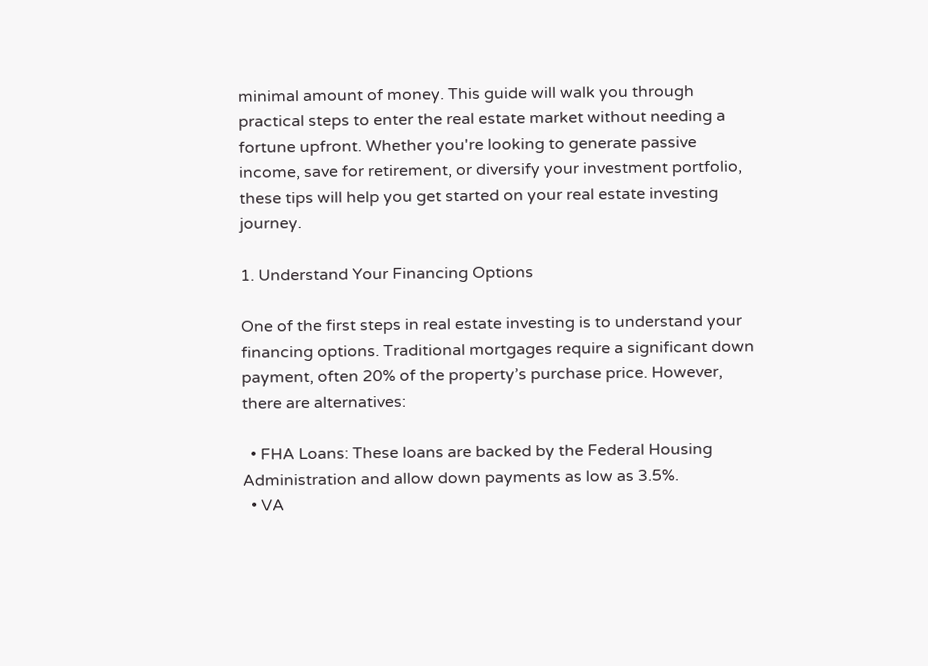minimal amount of money. This guide will walk you through practical steps to enter the real estate market without needing a fortune upfront. Whether you're looking to generate passive income, save for retirement, or diversify your investment portfolio, these tips will help you get started on your real estate investing journey.

1. Understand Your Financing Options

One of the first steps in real estate investing is to understand your financing options. Traditional mortgages require a significant down payment, often 20% of the property’s purchase price. However, there are alternatives:

  • FHA Loans: These loans are backed by the Federal Housing Administration and allow down payments as low as 3.5%.
  • VA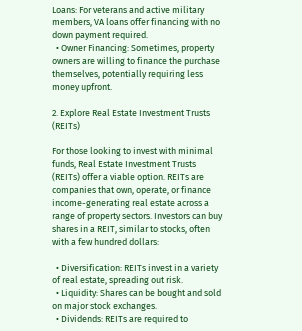Loans: For veterans and active military members, VA loans offer financing with no down payment required.
  • Owner Financing: Sometimes, property owners are willing to finance the purchase themselves, potentially requiring less money upfront.

2. Explore Real Estate Investment Trusts (REITs)

For those looking to invest with minimal funds, Real Estate Investment Trusts (REITs) offer a viable option. REITs are companies that own, operate, or finance income-generating real estate across a range of property sectors. Investors can buy shares in a REIT, similar to stocks, often with a few hundred dollars:

  • Diversification: REITs invest in a variety of real estate, spreading out risk.
  • Liquidity: Shares can be bought and sold on major stock exchanges.
  • Dividends: REITs are required to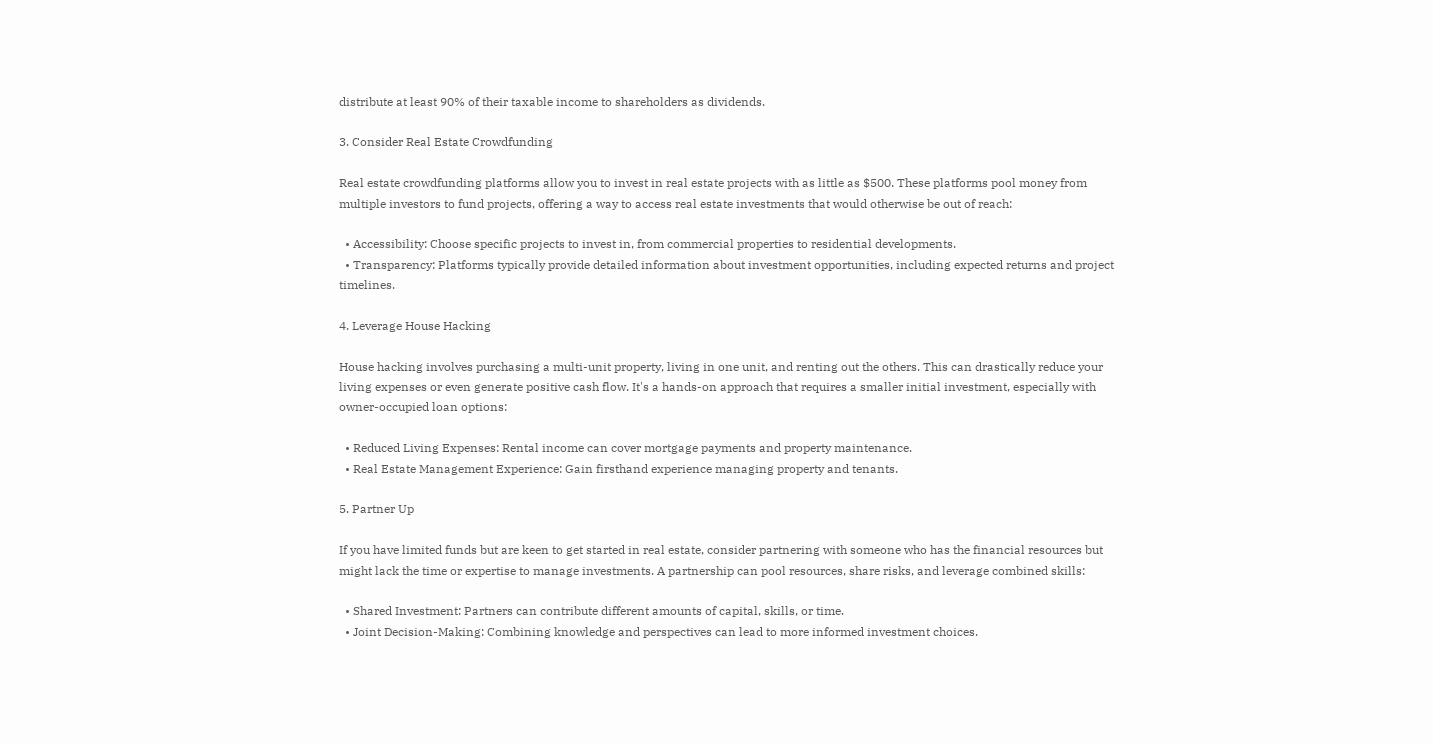distribute at least 90% of their taxable income to shareholders as dividends.

3. Consider Real Estate Crowdfunding

Real estate crowdfunding platforms allow you to invest in real estate projects with as little as $500. These platforms pool money from multiple investors to fund projects, offering a way to access real estate investments that would otherwise be out of reach:

  • Accessibility: Choose specific projects to invest in, from commercial properties to residential developments.
  • Transparency: Platforms typically provide detailed information about investment opportunities, including expected returns and project timelines.

4. Leverage House Hacking

House hacking involves purchasing a multi-unit property, living in one unit, and renting out the others. This can drastically reduce your living expenses or even generate positive cash flow. It's a hands-on approach that requires a smaller initial investment, especially with owner-occupied loan options:

  • Reduced Living Expenses: Rental income can cover mortgage payments and property maintenance.
  • Real Estate Management Experience: Gain firsthand experience managing property and tenants.

5. Partner Up

If you have limited funds but are keen to get started in real estate, consider partnering with someone who has the financial resources but might lack the time or expertise to manage investments. A partnership can pool resources, share risks, and leverage combined skills:

  • Shared Investment: Partners can contribute different amounts of capital, skills, or time.
  • Joint Decision-Making: Combining knowledge and perspectives can lead to more informed investment choices.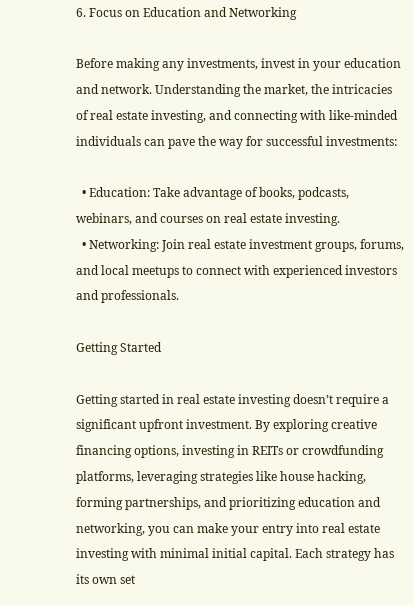6. Focus on Education and Networking

Before making any investments, invest in your education and network. Understanding the market, the intricacies of real estate investing, and connecting with like-minded individuals can pave the way for successful investments:

  • Education: Take advantage of books, podcasts, webinars, and courses on real estate investing.
  • Networking: Join real estate investment groups, forums, and local meetups to connect with experienced investors and professionals.

Getting Started

Getting started in real estate investing doesn’t require a significant upfront investment. By exploring creative financing options, investing in REITs or crowdfunding platforms, leveraging strategies like house hacking, forming partnerships, and prioritizing education and networking, you can make your entry into real estate investing with minimal initial capital. Each strategy has its own set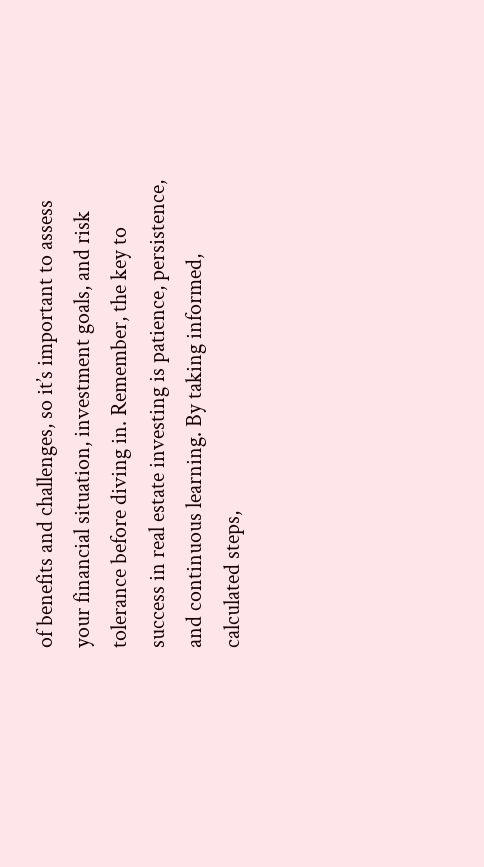of benefits and challenges, so it’s important to assess your financial situation, investment goals, and risk tolerance before diving in. Remember, the key to success in real estate investing is patience, persistence, and continuous learning. By taking informed, calculated steps,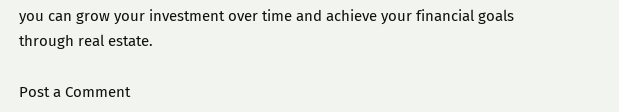you can grow your investment over time and achieve your financial goals through real estate.

Post a Comment